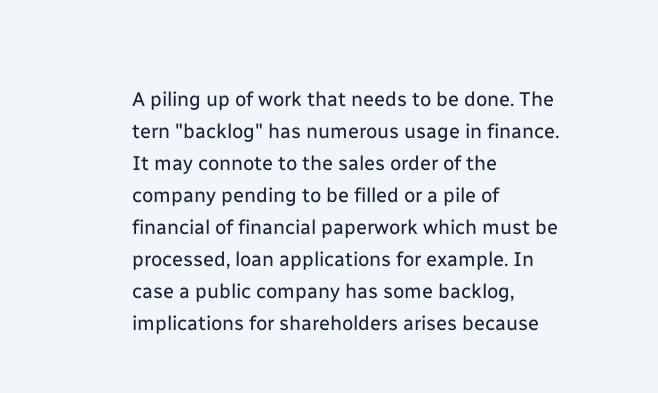A piling up of work that needs to be done. The tern "backlog" has numerous usage in finance. It may connote to the sales order of the company pending to be filled or a pile of financial of financial paperwork which must be processed, loan applications for example. In case a public company has some backlog, implications for shareholders arises because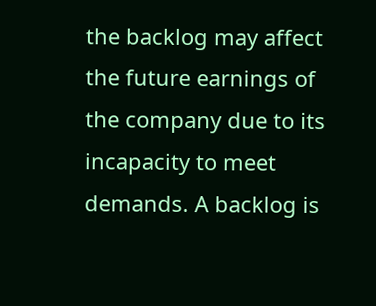the backlog may affect the future earnings of the company due to its incapacity to meet demands. A backlog is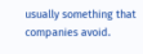usually something that companies avoid.